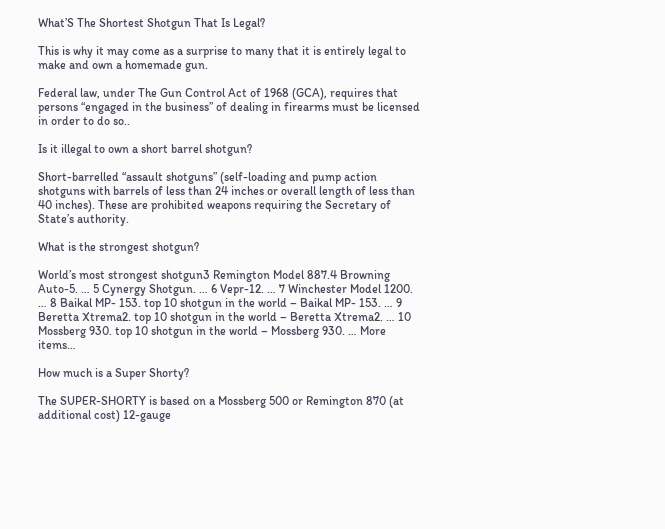What’S The Shortest Shotgun That Is Legal?

This is why it may come as a surprise to many that it is entirely legal to make and own a homemade gun.

Federal law, under The Gun Control Act of 1968 (GCA), requires that persons “engaged in the business” of dealing in firearms must be licensed in order to do so..

Is it illegal to own a short barrel shotgun?

Short-barrelled “assault shotguns” (self-loading and pump action shotguns with barrels of less than 24 inches or overall length of less than 40 inches). These are prohibited weapons requiring the Secretary of State’s authority.

What is the strongest shotgun?

World’s most strongest shotgun3 Remington Model 887.4 Browning Auto-5. … 5 Cynergy Shotgun. … 6 Vepr-12. … 7 Winchester Model 1200. … 8 Baikal MP- 153. top 10 shotgun in the world – Baikal MP- 153. … 9 Beretta Xtrema2. top 10 shotgun in the world – Beretta Xtrema2. … 10 Mossberg 930. top 10 shotgun in the world – Mossberg 930. … More items…

How much is a Super Shorty?

The SUPER-SHORTY is based on a Mossberg 500 or Remington 870 (at additional cost) 12-gauge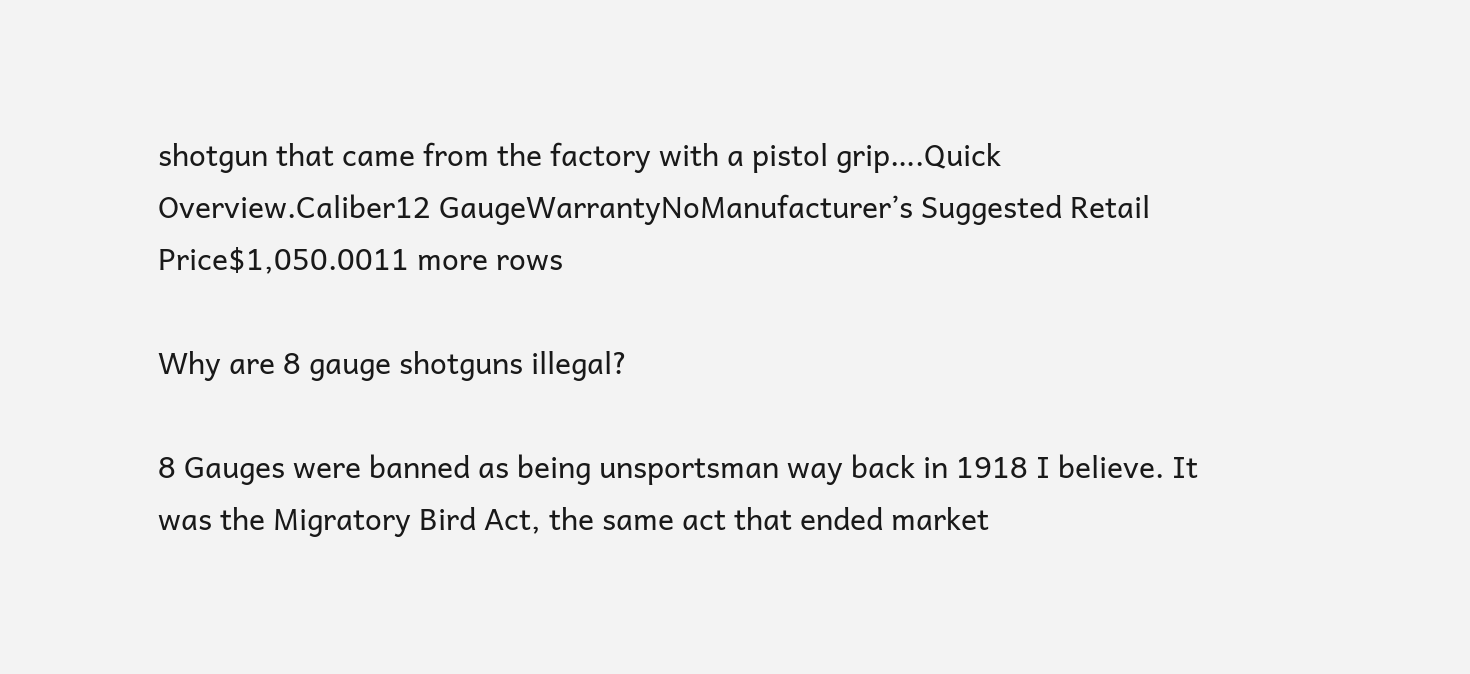shotgun that came from the factory with a pistol grip….Quick Overview.Caliber12 GaugeWarrantyNoManufacturer’s Suggested Retail Price$1,050.0011 more rows

Why are 8 gauge shotguns illegal?

8 Gauges were banned as being unsportsman way back in 1918 I believe. It was the Migratory Bird Act, the same act that ended market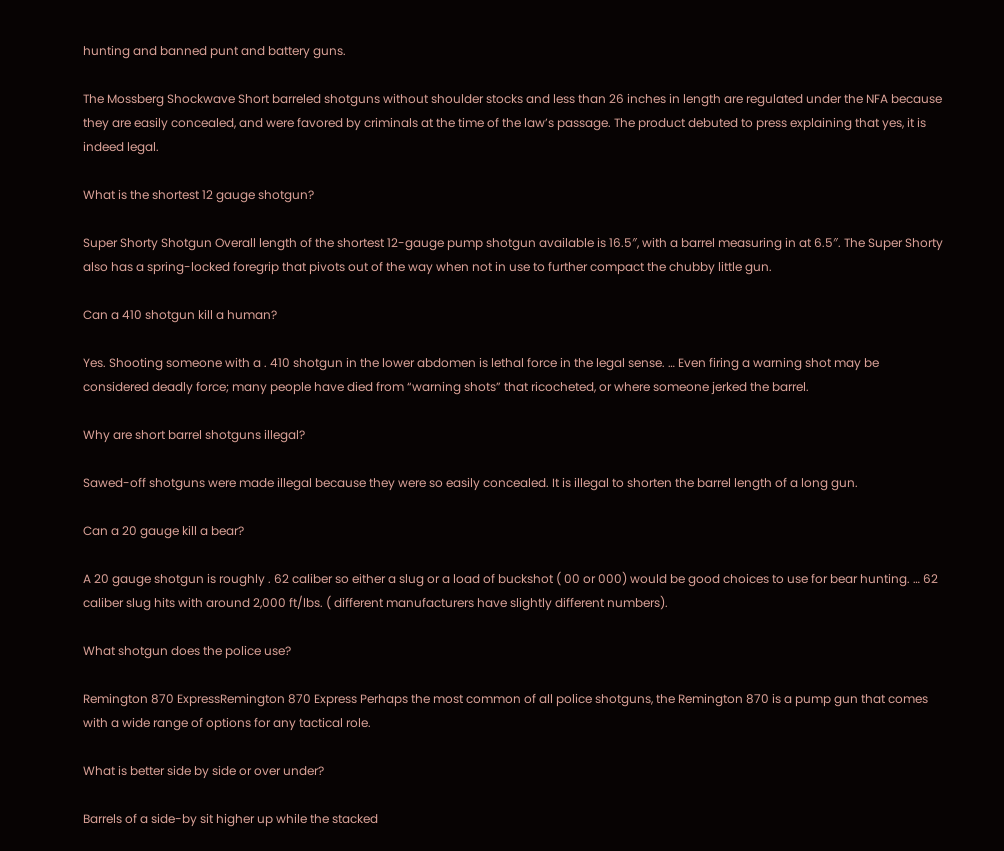hunting and banned punt and battery guns.

The Mossberg Shockwave Short barreled shotguns without shoulder stocks and less than 26 inches in length are regulated under the NFA because they are easily concealed, and were favored by criminals at the time of the law’s passage. The product debuted to press explaining that yes, it is indeed legal.

What is the shortest 12 gauge shotgun?

Super Shorty Shotgun Overall length of the shortest 12-gauge pump shotgun available is 16.5″, with a barrel measuring in at 6.5″. The Super Shorty also has a spring-locked foregrip that pivots out of the way when not in use to further compact the chubby little gun.

Can a 410 shotgun kill a human?

Yes. Shooting someone with a . 410 shotgun in the lower abdomen is lethal force in the legal sense. … Even firing a warning shot may be considered deadly force; many people have died from “warning shots” that ricocheted, or where someone jerked the barrel.

Why are short barrel shotguns illegal?

Sawed-off shotguns were made illegal because they were so easily concealed. It is illegal to shorten the barrel length of a long gun.

Can a 20 gauge kill a bear?

A 20 gauge shotgun is roughly . 62 caliber so either a slug or a load of buckshot ( 00 or 000) would be good choices to use for bear hunting. … 62 caliber slug hits with around 2,000 ft/lbs. ( different manufacturers have slightly different numbers).

What shotgun does the police use?

Remington 870 ExpressRemington 870 Express Perhaps the most common of all police shotguns, the Remington 870 is a pump gun that comes with a wide range of options for any tactical role.

What is better side by side or over under?

Barrels of a side-by sit higher up while the stacked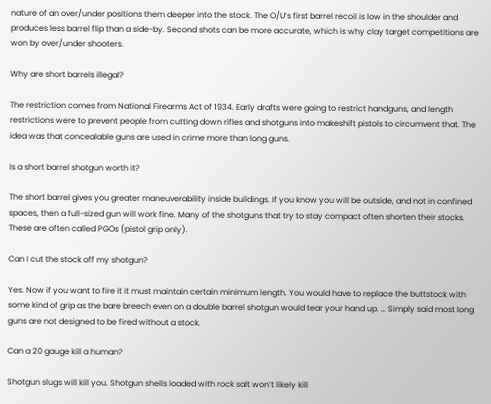nature of an over/under positions them deeper into the stock. The O/U’s first barrel recoil is low in the shoulder and produces less barrel flip than a side-by. Second shots can be more accurate, which is why clay target competitions are won by over/under shooters.

Why are short barrels illegal?

The restriction comes from National Firearms Act of 1934. Early drafts were going to restrict handguns, and length restrictions were to prevent people from cutting down rifles and shotguns into makeshift pistols to circumvent that. The idea was that concealable guns are used in crime more than long guns.

Is a short barrel shotgun worth it?

The short barrel gives you greater maneuverability inside buildings. If you know you will be outside, and not in confined spaces, then a full-sized gun will work fine. Many of the shotguns that try to stay compact often shorten their stocks. These are often called PGOs (pistol grip only).

Can I cut the stock off my shotgun?

Yes. Now if you want to fire it it must maintain certain minimum length. You would have to replace the buttstock with some kind of grip as the bare breech even on a double barrel shotgun would tear your hand up. … Simply said most long guns are not designed to be fired without a stock.

Can a 20 gauge kill a human?

Shotgun slugs will kill you. Shotgun shells loaded with rock salt won’t likely kill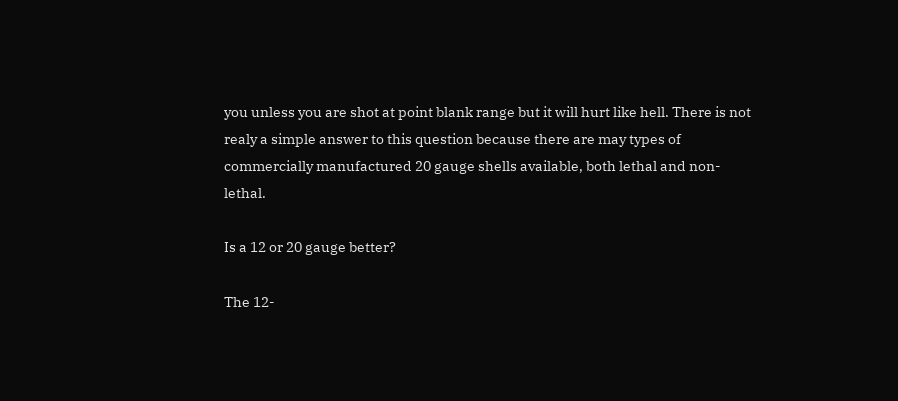you unless you are shot at point blank range but it will hurt like hell. There is not realy a simple answer to this question because there are may types of commercially manufactured 20 gauge shells available, both lethal and non-lethal.

Is a 12 or 20 gauge better?

The 12-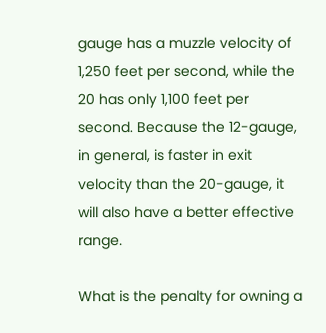gauge has a muzzle velocity of 1,250 feet per second, while the 20 has only 1,100 feet per second. Because the 12-gauge, in general, is faster in exit velocity than the 20-gauge, it will also have a better effective range.

What is the penalty for owning a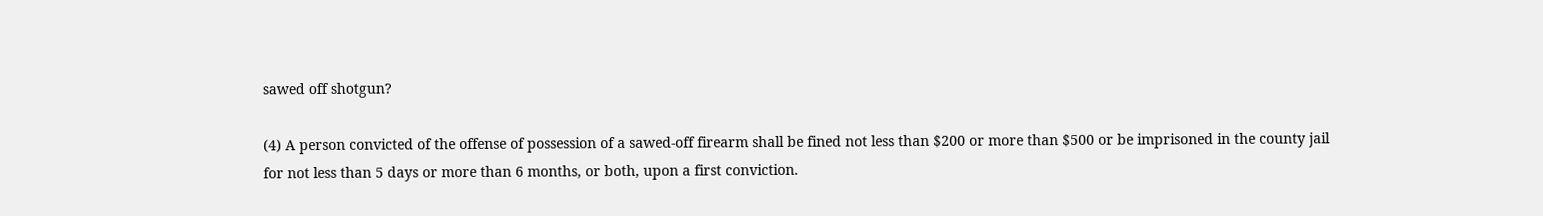sawed off shotgun?

(4) A person convicted of the offense of possession of a sawed-off firearm shall be fined not less than $200 or more than $500 or be imprisoned in the county jail for not less than 5 days or more than 6 months, or both, upon a first conviction.